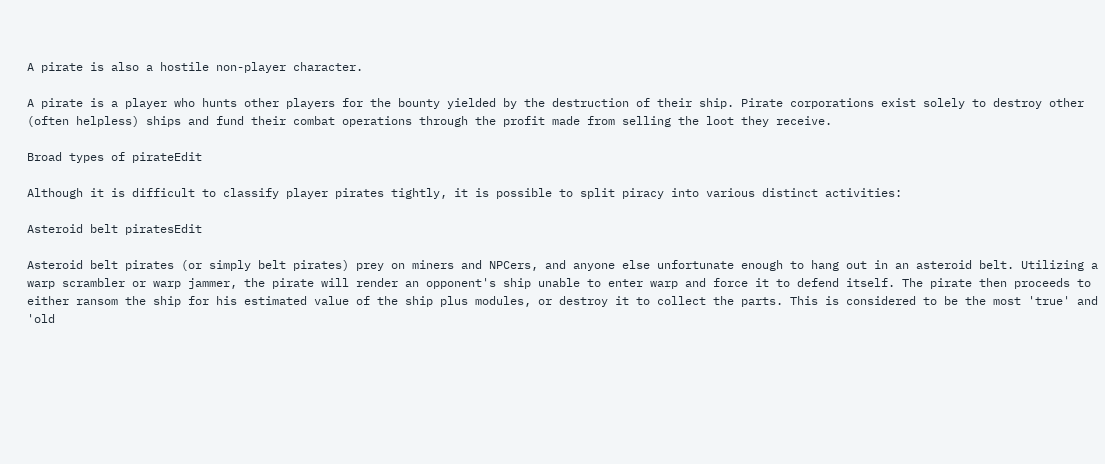A pirate is also a hostile non-player character.

A pirate is a player who hunts other players for the bounty yielded by the destruction of their ship. Pirate corporations exist solely to destroy other (often helpless) ships and fund their combat operations through the profit made from selling the loot they receive.

Broad types of pirateEdit

Although it is difficult to classify player pirates tightly, it is possible to split piracy into various distinct activities:

Asteroid belt piratesEdit

Asteroid belt pirates (or simply belt pirates) prey on miners and NPCers, and anyone else unfortunate enough to hang out in an asteroid belt. Utilizing a warp scrambler or warp jammer, the pirate will render an opponent's ship unable to enter warp and force it to defend itself. The pirate then proceeds to either ransom the ship for his estimated value of the ship plus modules, or destroy it to collect the parts. This is considered to be the most 'true' and 'old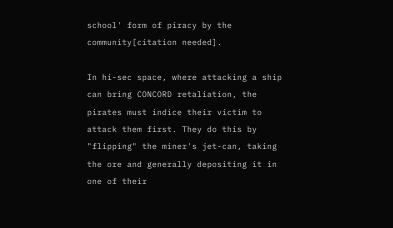school' form of piracy by the community[citation needed].

In hi-sec space, where attacking a ship can bring CONCORD retaliation, the pirates must indice their victim to attack them first. They do this by "flipping" the miner's jet-can, taking the ore and generally depositing it in one of their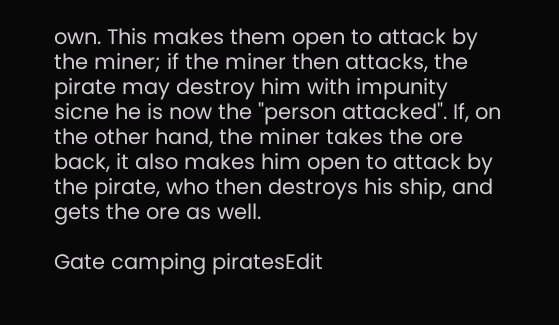own. This makes them open to attack by the miner; if the miner then attacks, the pirate may destroy him with impunity sicne he is now the "person attacked". If, on the other hand, the miner takes the ore back, it also makes him open to attack by the pirate, who then destroys his ship, and gets the ore as well.

Gate camping piratesEdit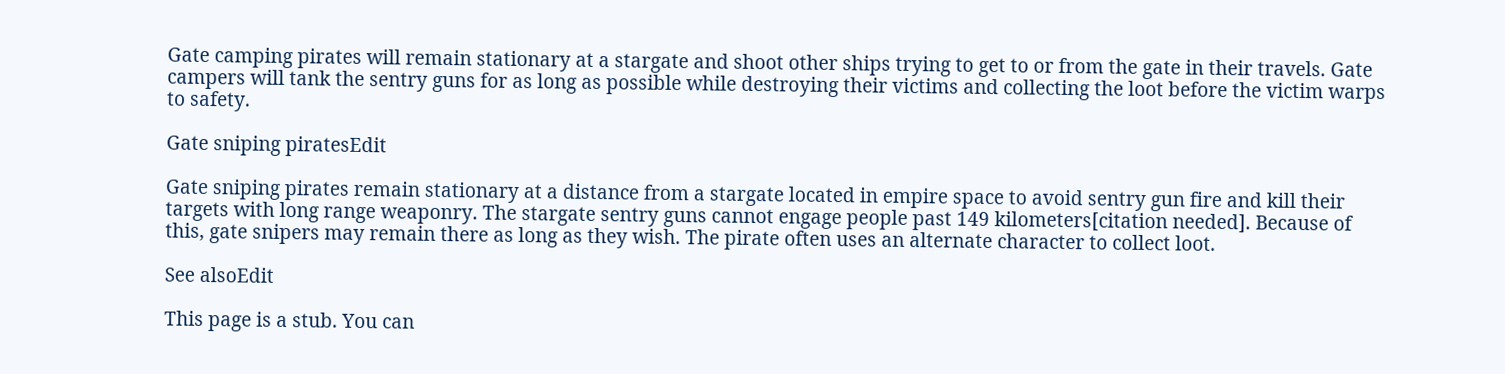Gate camping pirates will remain stationary at a stargate and shoot other ships trying to get to or from the gate in their travels. Gate campers will tank the sentry guns for as long as possible while destroying their victims and collecting the loot before the victim warps to safety.

Gate sniping piratesEdit

Gate sniping pirates remain stationary at a distance from a stargate located in empire space to avoid sentry gun fire and kill their targets with long range weaponry. The stargate sentry guns cannot engage people past 149 kilometers[citation needed]. Because of this, gate snipers may remain there as long as they wish. The pirate often uses an alternate character to collect loot.

See alsoEdit

This page is a stub. You can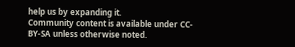help us by expanding it.
Community content is available under CC-BY-SA unless otherwise noted.